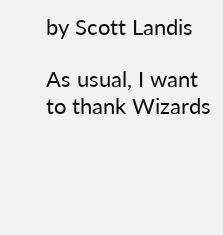by Scott Landis

As usual, I want to thank Wizards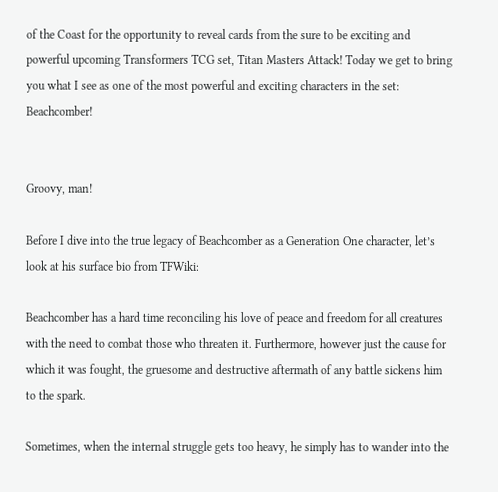of the Coast for the opportunity to reveal cards from the sure to be exciting and powerful upcoming Transformers TCG set, Titan Masters Attack! Today we get to bring you what I see as one of the most powerful and exciting characters in the set: Beachcomber!


Groovy, man!

Before I dive into the true legacy of Beachcomber as a Generation One character, let’s look at his surface bio from TFWiki:

Beachcomber has a hard time reconciling his love of peace and freedom for all creatures with the need to combat those who threaten it. Furthermore, however just the cause for which it was fought, the gruesome and destructive aftermath of any battle sickens him to the spark.

Sometimes, when the internal struggle gets too heavy, he simply has to wander into the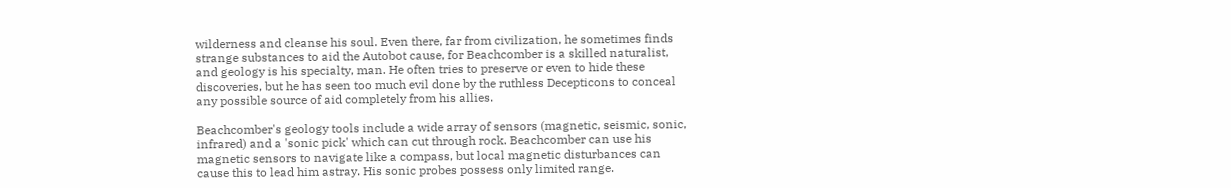wilderness and cleanse his soul. Even there, far from civilization, he sometimes finds strange substances to aid the Autobot cause, for Beachcomber is a skilled naturalist, and geology is his specialty, man. He often tries to preserve or even to hide these discoveries, but he has seen too much evil done by the ruthless Decepticons to conceal any possible source of aid completely from his allies.

Beachcomber's geology tools include a wide array of sensors (magnetic, seismic, sonic, infrared) and a 'sonic pick' which can cut through rock. Beachcomber can use his magnetic sensors to navigate like a compass, but local magnetic disturbances can cause this to lead him astray. His sonic probes possess only limited range.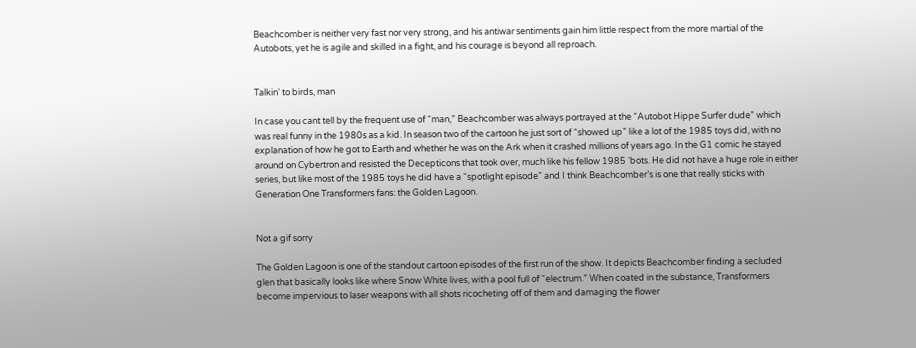Beachcomber is neither very fast nor very strong, and his antiwar sentiments gain him little respect from the more martial of the Autobots, yet he is agile and skilled in a fight, and his courage is beyond all reproach.


Talkin' to birds, man

In case you cant tell by the frequent use of “man,” Beachcomber was always portrayed at the “Autobot Hippe Surfer dude” which was real funny in the 1980s as a kid. In season two of the cartoon he just sort of “showed up” like a lot of the 1985 toys did, with no explanation of how he got to Earth and whether he was on the Ark when it crashed millions of years ago. In the G1 comic he stayed around on Cybertron and resisted the Decepticons that took over, much like his fellow 1985 ‘bots. He did not have a huge role in either series, but like most of the 1985 toys he did have a “spotlight episode” and I think Beachcomber’s is one that really sticks with Generation One Transformers fans: the Golden Lagoon.


Not a gif sorry

The Golden Lagoon is one of the standout cartoon episodes of the first run of the show. It depicts Beachcomber finding a secluded glen that basically looks like where Snow White lives, with a pool full of “electrum.” When coated in the substance, Transformers become impervious to laser weapons with all shots ricocheting off of them and damaging the flower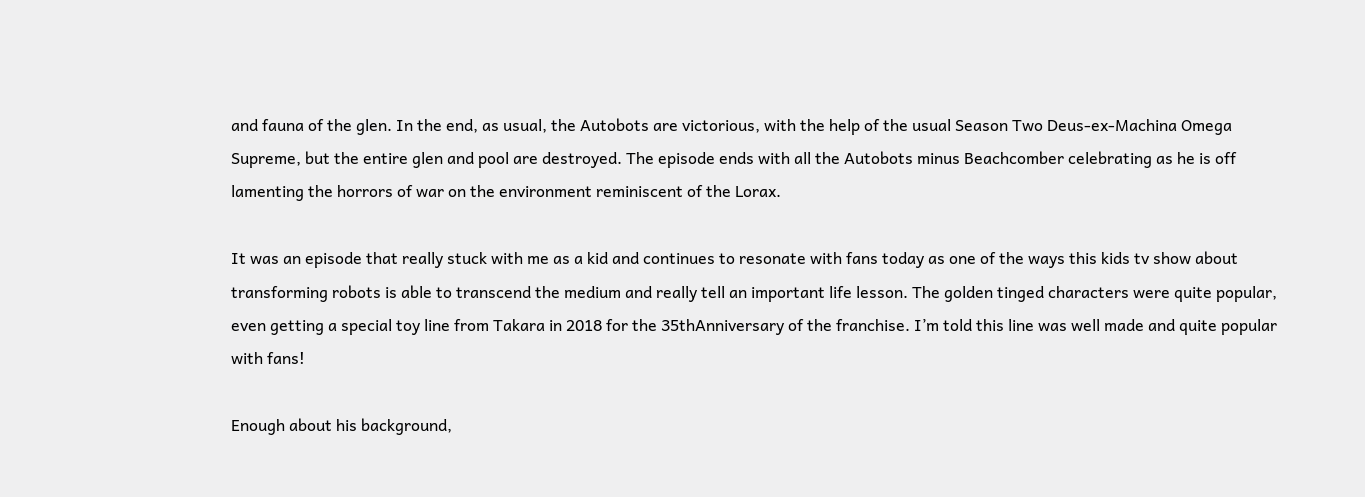and fauna of the glen. In the end, as usual, the Autobots are victorious, with the help of the usual Season Two Deus-ex-Machina Omega Supreme, but the entire glen and pool are destroyed. The episode ends with all the Autobots minus Beachcomber celebrating as he is off lamenting the horrors of war on the environment reminiscent of the Lorax.

It was an episode that really stuck with me as a kid and continues to resonate with fans today as one of the ways this kids tv show about transforming robots is able to transcend the medium and really tell an important life lesson. The golden tinged characters were quite popular, even getting a special toy line from Takara in 2018 for the 35thAnniversary of the franchise. I’m told this line was well made and quite popular with fans!

Enough about his background,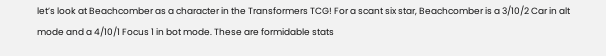let’s look at Beachcomber as a character in the Transformers TCG! For a scant six star, Beachcomber is a 3/10/2 Car in alt mode and a 4/10/1 Focus 1 in bot mode. These are formidable stats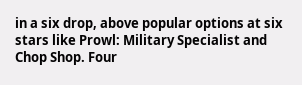in a six drop, above popular options at six stars like Prowl: Military Specialist and Chop Shop. Four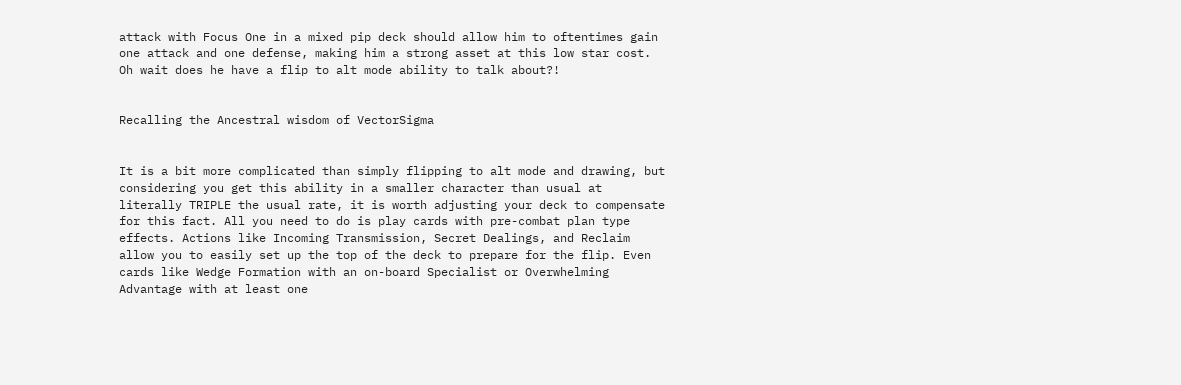attack with Focus One in a mixed pip deck should allow him to oftentimes gain one attack and one defense, making him a strong asset at this low star cost. Oh wait does he have a flip to alt mode ability to talk about?!


Recalling the Ancestral wisdom of VectorSigma


It is a bit more complicated than simply flipping to alt mode and drawing, but considering you get this ability in a smaller character than usual at literally TRIPLE the usual rate, it is worth adjusting your deck to compensate for this fact. All you need to do is play cards with pre-combat plan type effects. Actions like Incoming Transmission, Secret Dealings, and Reclaim allow you to easily set up the top of the deck to prepare for the flip. Even cards like Wedge Formation with an on-board Specialist or Overwhelming Advantage with at least one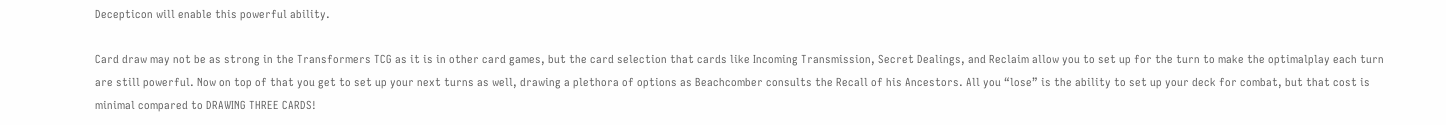Decepticon will enable this powerful ability.

Card draw may not be as strong in the Transformers TCG as it is in other card games, but the card selection that cards like Incoming Transmission, Secret Dealings, and Reclaim allow you to set up for the turn to make the optimalplay each turn are still powerful. Now on top of that you get to set up your next turns as well, drawing a plethora of options as Beachcomber consults the Recall of his Ancestors. All you “lose” is the ability to set up your deck for combat, but that cost is minimal compared to DRAWING THREE CARDS!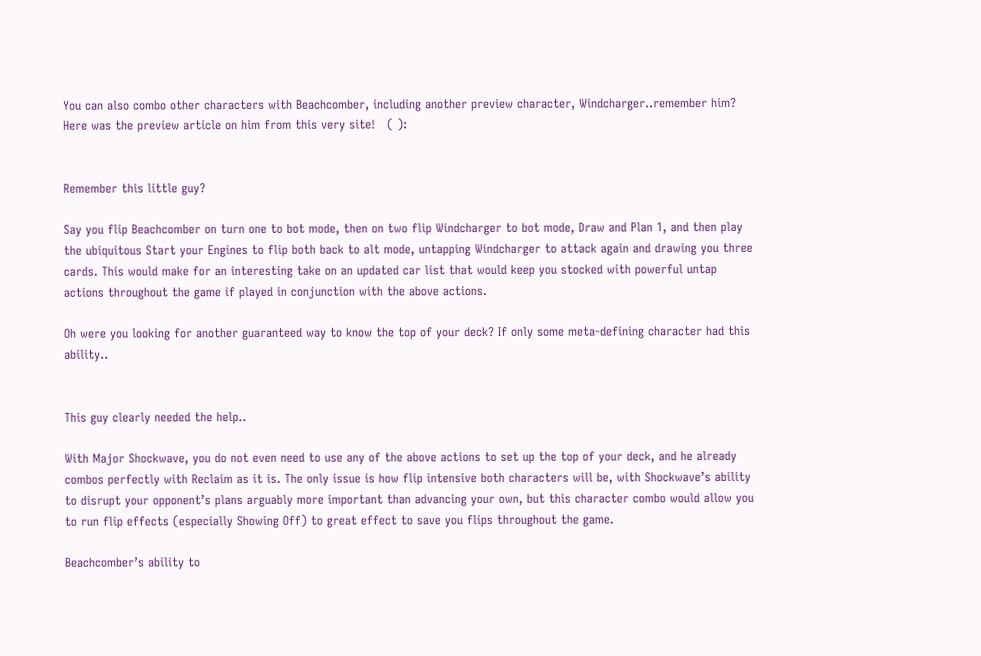You can also combo other characters with Beachcomber, including another preview character, Windcharger..remember him? Here was the preview article on him from this very site!   ( ):


Remember this little guy?

Say you flip Beachcomber on turn one to bot mode, then on two flip Windcharger to bot mode, Draw and Plan 1, and then play the ubiquitous Start your Engines to flip both back to alt mode, untapping Windcharger to attack again and drawing you three cards. This would make for an interesting take on an updated car list that would keep you stocked with powerful untap actions throughout the game if played in conjunction with the above actions.

Oh were you looking for another guaranteed way to know the top of your deck? If only some meta-defining character had this ability..


This guy clearly needed the help..

With Major Shockwave, you do not even need to use any of the above actions to set up the top of your deck, and he already combos perfectly with Reclaim as it is. The only issue is how flip intensive both characters will be, with Shockwave’s ability to disrupt your opponent’s plans arguably more important than advancing your own, but this character combo would allow you to run flip effects (especially Showing Off) to great effect to save you flips throughout the game.

Beachcomber’s ability to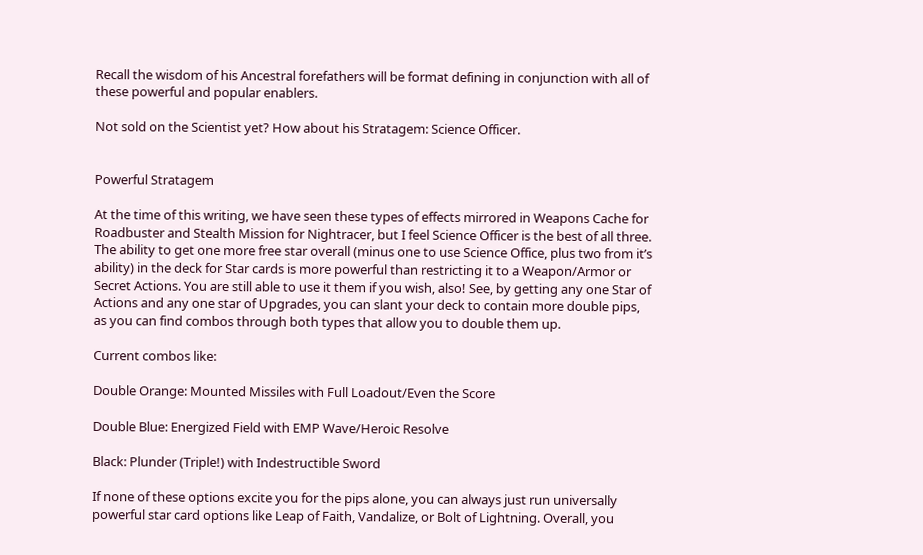Recall the wisdom of his Ancestral forefathers will be format defining in conjunction with all of these powerful and popular enablers.

Not sold on the Scientist yet? How about his Stratagem: Science Officer.


Powerful Stratagem

At the time of this writing, we have seen these types of effects mirrored in Weapons Cache for Roadbuster and Stealth Mission for Nightracer, but I feel Science Officer is the best of all three. The ability to get one more free star overall (minus one to use Science Office, plus two from it’s ability) in the deck for Star cards is more powerful than restricting it to a Weapon/Armor or Secret Actions. You are still able to use it them if you wish, also! See, by getting any one Star of Actions and any one star of Upgrades, you can slant your deck to contain more double pips, as you can find combos through both types that allow you to double them up.

Current combos like:

Double Orange: Mounted Missiles with Full Loadout/Even the Score

Double Blue: Energized Field with EMP Wave/Heroic Resolve

Black: Plunder (Triple!) with Indestructible Sword

If none of these options excite you for the pips alone, you can always just run universally powerful star card options like Leap of Faith, Vandalize, or Bolt of Lightning. Overall, you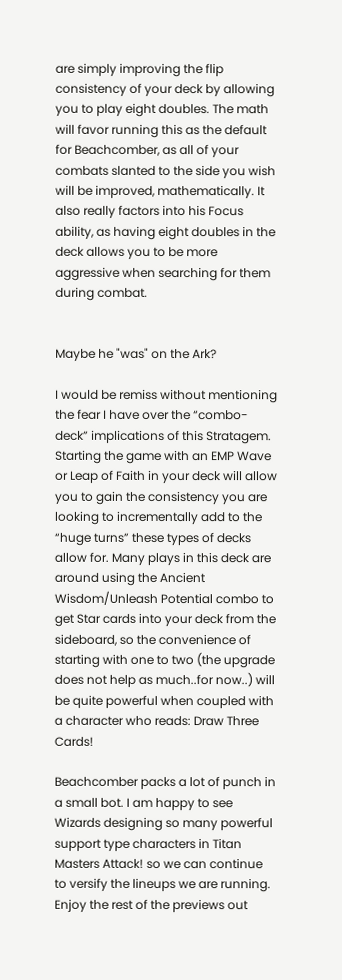are simply improving the flip consistency of your deck by allowing you to play eight doubles. The math will favor running this as the default for Beachcomber, as all of your combats slanted to the side you wish will be improved, mathematically. It also really factors into his Focus ability, as having eight doubles in the deck allows you to be more aggressive when searching for them during combat.


Maybe he "was" on the Ark?

I would be remiss without mentioning the fear I have over the “combo-deck” implications of this Stratagem. Starting the game with an EMP Wave or Leap of Faith in your deck will allow you to gain the consistency you are looking to incrementally add to the “huge turns” these types of decks allow for. Many plays in this deck are around using the Ancient Wisdom/Unleash Potential combo to get Star cards into your deck from the sideboard, so the convenience of starting with one to two (the upgrade does not help as much..for now..) will be quite powerful when coupled with a character who reads: Draw Three Cards!

Beachcomber packs a lot of punch in a small bot. I am happy to see Wizards designing so many powerful support type characters in Titan Masters Attack! so we can continue to versify the lineups we are running. Enjoy the rest of the previews out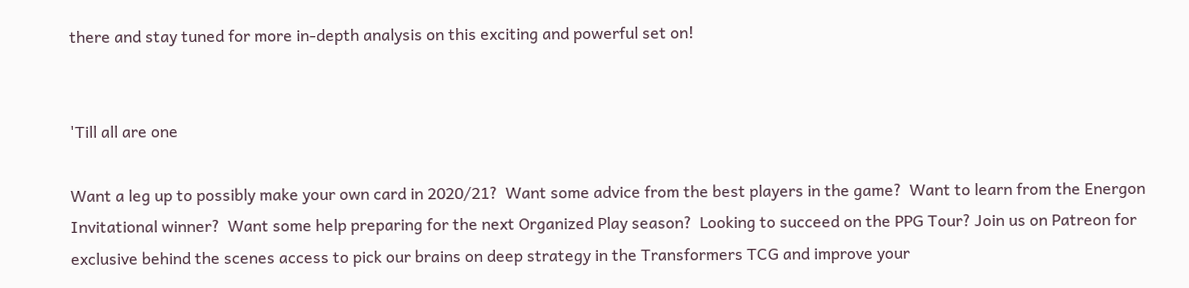there and stay tuned for more in-depth analysis on this exciting and powerful set on!


'Till all are one

Want a leg up to possibly make your own card in 2020/21?  Want some advice from the best players in the game?  Want to learn from the Energon Invitational winner?  Want some help preparing for the next Organized Play season?  Looking to succeed on the PPG Tour? Join us on Patreon for exclusive behind the scenes access to pick our brains on deep strategy in the Transformers TCG and improve your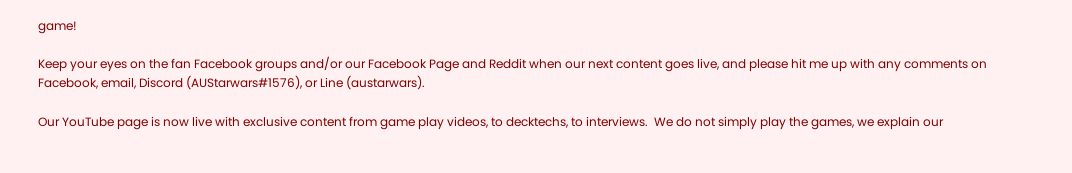game!

Keep your eyes on the fan Facebook groups and/or our Facebook Page and Reddit when our next content goes live, and please hit me up with any comments on Facebook, email, Discord (AUStarwars#1576), or Line (austarwars).

Our YouTube page is now live with exclusive content from game play videos, to decktechs, to interviews.  We do not simply play the games, we explain our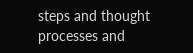steps and thought processes and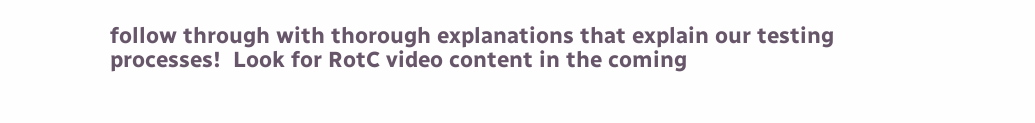follow through with thorough explanations that explain our testing processes!  Look for RotC video content in the coming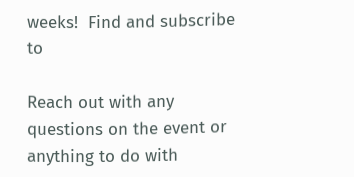weeks!  Find and subscribe to

Reach out with any questions on the event or anything to do with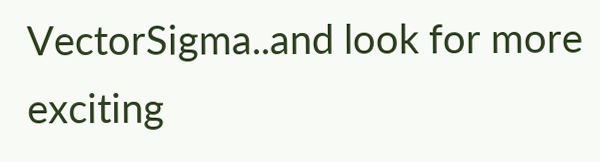VectorSigma..and look for more exciting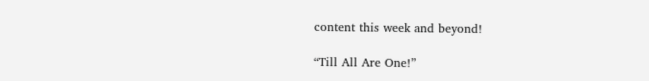content this week and beyond!

“Till All Are One!”